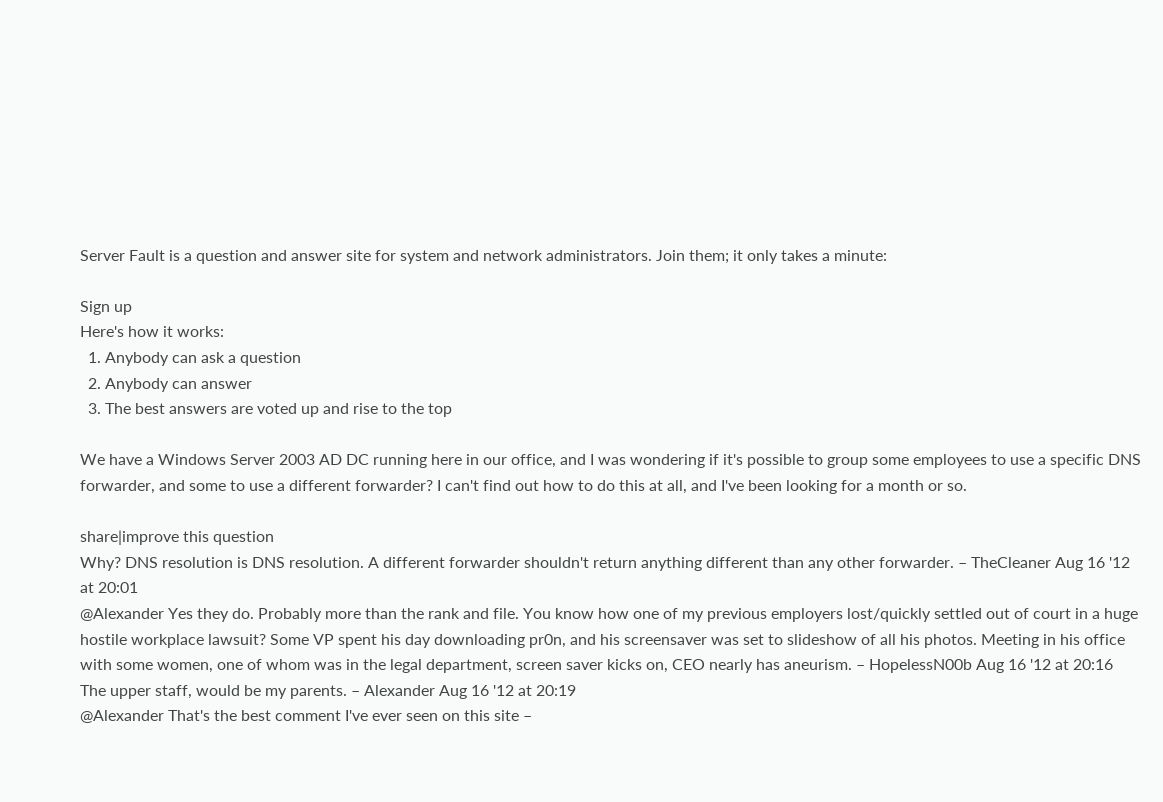Server Fault is a question and answer site for system and network administrators. Join them; it only takes a minute:

Sign up
Here's how it works:
  1. Anybody can ask a question
  2. Anybody can answer
  3. The best answers are voted up and rise to the top

We have a Windows Server 2003 AD DC running here in our office, and I was wondering if it's possible to group some employees to use a specific DNS forwarder, and some to use a different forwarder? I can't find out how to do this at all, and I've been looking for a month or so.

share|improve this question
Why? DNS resolution is DNS resolution. A different forwarder shouldn't return anything different than any other forwarder. – TheCleaner Aug 16 '12 at 20:01
@Alexander Yes they do. Probably more than the rank and file. You know how one of my previous employers lost/quickly settled out of court in a huge hostile workplace lawsuit? Some VP spent his day downloading pr0n, and his screensaver was set to slideshow of all his photos. Meeting in his office with some women, one of whom was in the legal department, screen saver kicks on, CEO nearly has aneurism. – HopelessN00b Aug 16 '12 at 20:16
The upper staff, would be my parents. – Alexander Aug 16 '12 at 20:19
@Alexander That's the best comment I've ever seen on this site –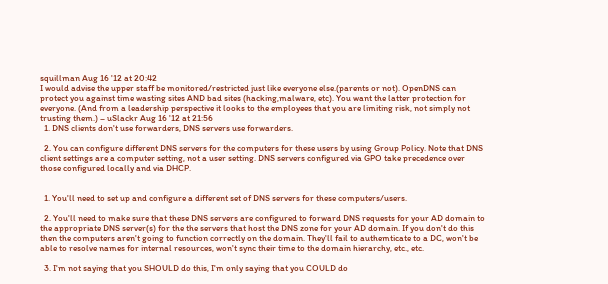squillman Aug 16 '12 at 20:42
I would advise the upper staff be monitored/restricted just like everyone else.(parents or not). OpenDNS can protect you against time wasting sites AND bad sites (hacking,malware, etc). You want the latter protection for everyone. (And from a leadership perspective it looks to the employees that you are limiting risk, not simply not trusting them.) – uSlackr Aug 16 '12 at 21:56
  1. DNS clients don't use forwarders, DNS servers use forwarders.

  2. You can configure different DNS servers for the computers for these users by using Group Policy. Note that DNS client settings are a computer setting, not a user setting. DNS servers configured via GPO take precedence over those configured locally and via DHCP.


  1. You'll need to set up and configure a different set of DNS servers for these computers/users.

  2. You'll need to make sure that these DNS servers are configured to forward DNS requests for your AD domain to the appropriate DNS server(s) for the the servers that host the DNS zone for your AD domain. If you don't do this then the computers aren't going to function correctly on the domain. They'll fail to authemticate to a DC, won't be able to resolve names for internal resources, won't sync their time to the domain hierarchy, etc., etc.

  3. I'm not saying that you SHOULD do this, I'm only saying that you COULD do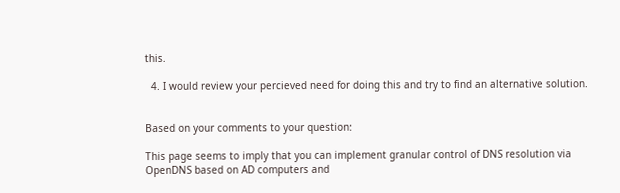this.

  4. I would review your percieved need for doing this and try to find an alternative solution.


Based on your comments to your question:

This page seems to imply that you can implement granular control of DNS resolution via OpenDNS based on AD computers and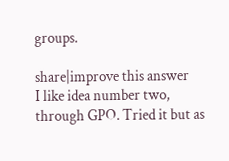groups.

share|improve this answer
I like idea number two, through GPO. Tried it but as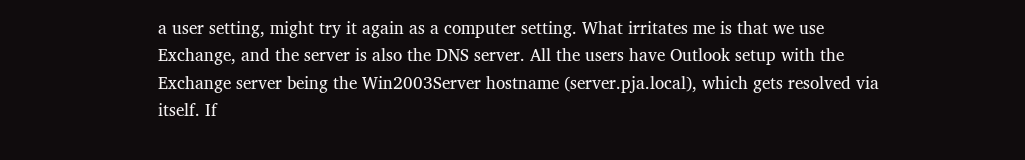a user setting, might try it again as a computer setting. What irritates me is that we use Exchange, and the server is also the DNS server. All the users have Outlook setup with the Exchange server being the Win2003Server hostname (server.pja.local), which gets resolved via itself. If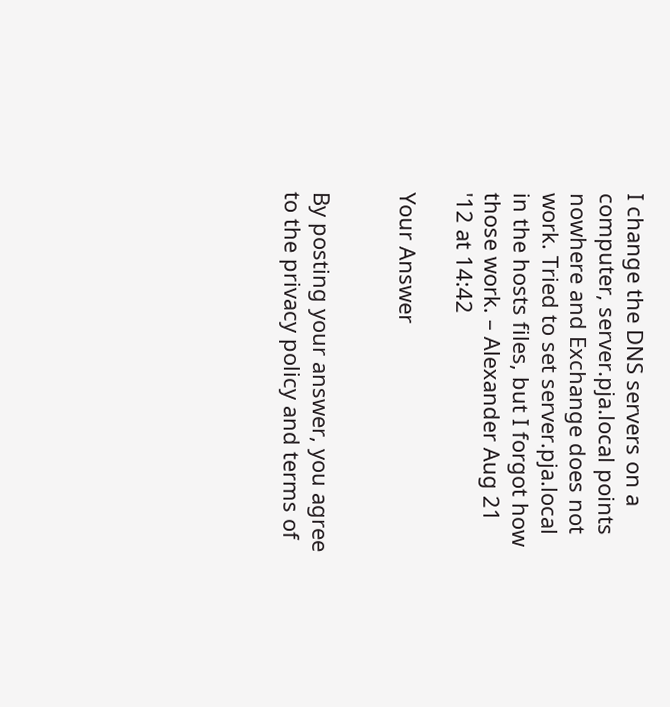I change the DNS servers on a computer, server.pja.local points nowhere and Exchange does not work. Tried to set server.pja.local in the hosts files, but I forgot how those work. – Alexander Aug 21 '12 at 14:42

Your Answer


By posting your answer, you agree to the privacy policy and terms of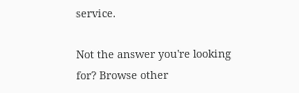service.

Not the answer you're looking for? Browse other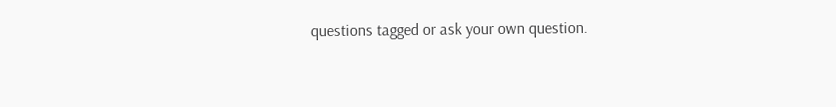questions tagged or ask your own question.